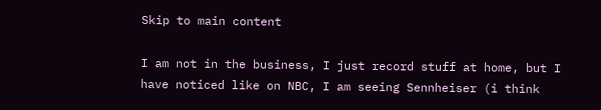Skip to main content

I am not in the business, I just record stuff at home, but I have noticed like on NBC, I am seeing Sennheiser (i think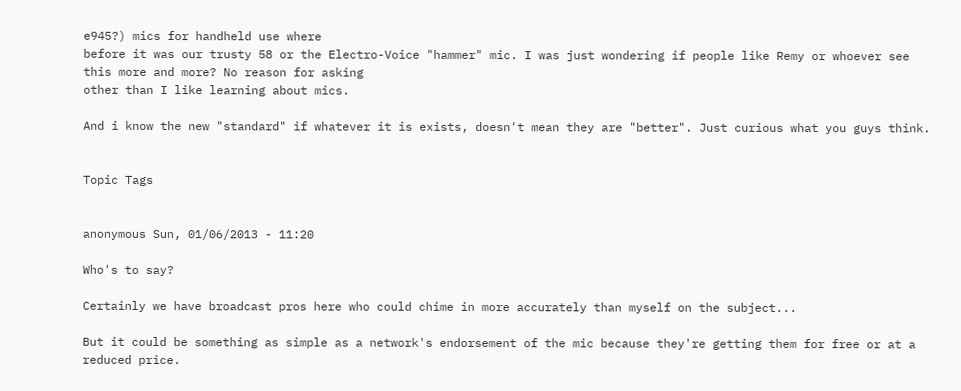e945?) mics for handheld use where
before it was our trusty 58 or the Electro-Voice "hammer" mic. I was just wondering if people like Remy or whoever see this more and more? No reason for asking
other than I like learning about mics.

And i know the new "standard" if whatever it is exists, doesn't mean they are "better". Just curious what you guys think.


Topic Tags


anonymous Sun, 01/06/2013 - 11:20

Who's to say?

Certainly we have broadcast pros here who could chime in more accurately than myself on the subject...

But it could be something as simple as a network's endorsement of the mic because they're getting them for free or at a reduced price.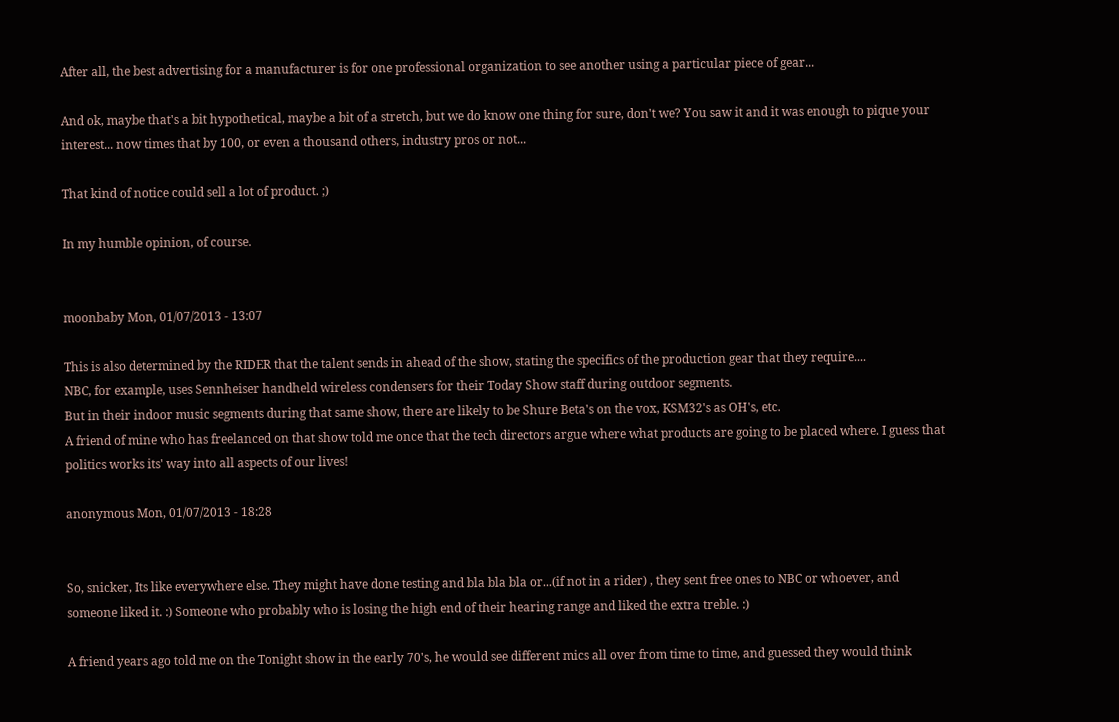After all, the best advertising for a manufacturer is for one professional organization to see another using a particular piece of gear...

And ok, maybe that's a bit hypothetical, maybe a bit of a stretch, but we do know one thing for sure, don't we? You saw it and it was enough to pique your interest... now times that by 100, or even a thousand others, industry pros or not...

That kind of notice could sell a lot of product. ;)

In my humble opinion, of course.


moonbaby Mon, 01/07/2013 - 13:07

This is also determined by the RIDER that the talent sends in ahead of the show, stating the specifics of the production gear that they require....
NBC, for example, uses Sennheiser handheld wireless condensers for their Today Show staff during outdoor segments.
But in their indoor music segments during that same show, there are likely to be Shure Beta's on the vox, KSM32's as OH's, etc.
A friend of mine who has freelanced on that show told me once that the tech directors argue where what products are going to be placed where. I guess that politics works its' way into all aspects of our lives!

anonymous Mon, 01/07/2013 - 18:28


So, snicker, Its like everywhere else. They might have done testing and bla bla bla or...(if not in a rider) , they sent free ones to NBC or whoever, and
someone liked it. :) Someone who probably who is losing the high end of their hearing range and liked the extra treble. :)

A friend years ago told me on the Tonight show in the early 70's, he would see different mics all over from time to time, and guessed they would think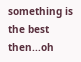something is the best then...oh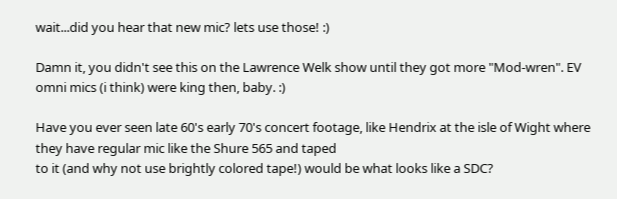wait...did you hear that new mic? lets use those! :)

Damn it, you didn't see this on the Lawrence Welk show until they got more "Mod-wren". EV omni mics (i think) were king then, baby. :)

Have you ever seen late 60's early 70's concert footage, like Hendrix at the isle of Wight where they have regular mic like the Shure 565 and taped
to it (and why not use brightly colored tape!) would be what looks like a SDC?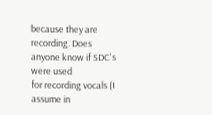because they are recording. Does anyone know if SDC's were used
for recording vocals (I assume in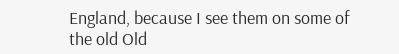England, because I see them on some of the old Old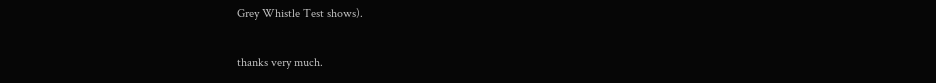Grey Whistle Test shows).

thanks very much.